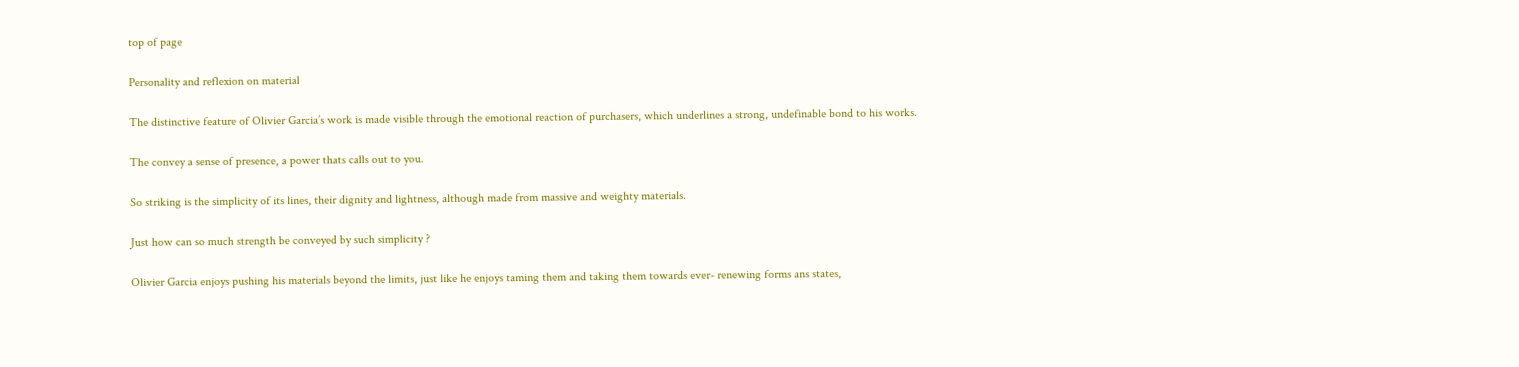top of page

Personality and reflexion on material

The distinctive feature of Olivier Garcia’s work is made visible through the emotional reaction of purchasers, which underlines a strong, undefinable bond to his works.

The convey a sense of presence, a power thats calls out to you.

So striking is the simplicity of its lines, their dignity and lightness, although made from massive and weighty materials.

Just how can so much strength be conveyed by such simplicity ?

Olivier Garcia enjoys pushing his materials beyond the limits, just like he enjoys taming them and taking them towards ever- renewing forms ans states,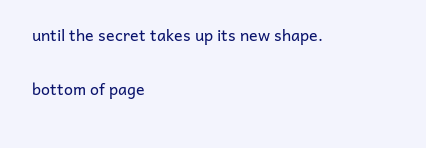until the secret takes up its new shape.

bottom of page